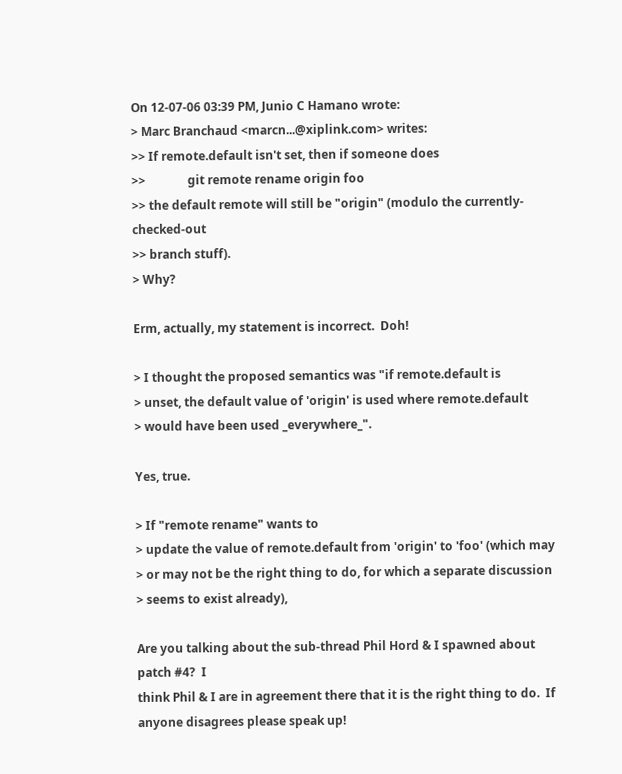On 12-07-06 03:39 PM, Junio C Hamano wrote:
> Marc Branchaud <marcn...@xiplink.com> writes:
>> If remote.default isn't set, then if someone does
>>              git remote rename origin foo
>> the default remote will still be "origin" (modulo the currently-checked-out
>> branch stuff).
> Why?

Erm, actually, my statement is incorrect.  Doh!

> I thought the proposed semantics was "if remote.default is
> unset, the default value of 'origin' is used where remote.default
> would have been used _everywhere_".

Yes, true.

> If "remote rename" wants to
> update the value of remote.default from 'origin' to 'foo' (which may
> or may not be the right thing to do, for which a separate discussion
> seems to exist already),

Are you talking about the sub-thread Phil Hord & I spawned about patch #4?  I
think Phil & I are in agreement there that it is the right thing to do.  If
anyone disagrees please speak up!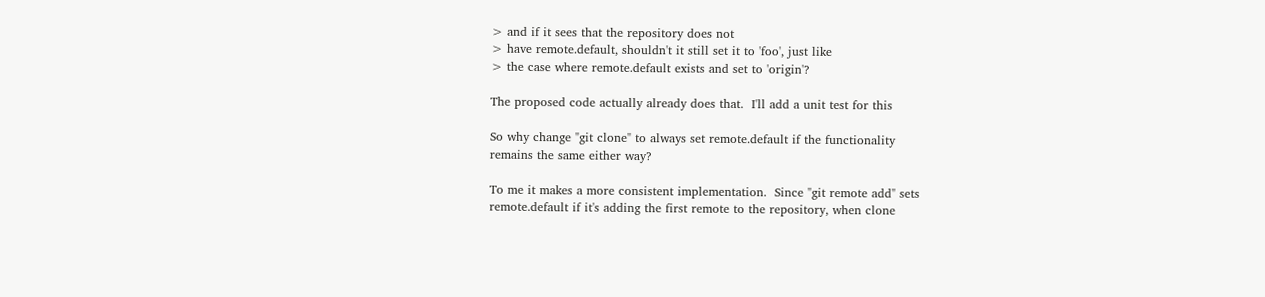> and if it sees that the repository does not
> have remote.default, shouldn't it still set it to 'foo', just like
> the case where remote.default exists and set to 'origin'?

The proposed code actually already does that.  I'll add a unit test for this

So why change "git clone" to always set remote.default if the functionality
remains the same either way?

To me it makes a more consistent implementation.  Since "git remote add" sets
remote.default if it's adding the first remote to the repository, when clone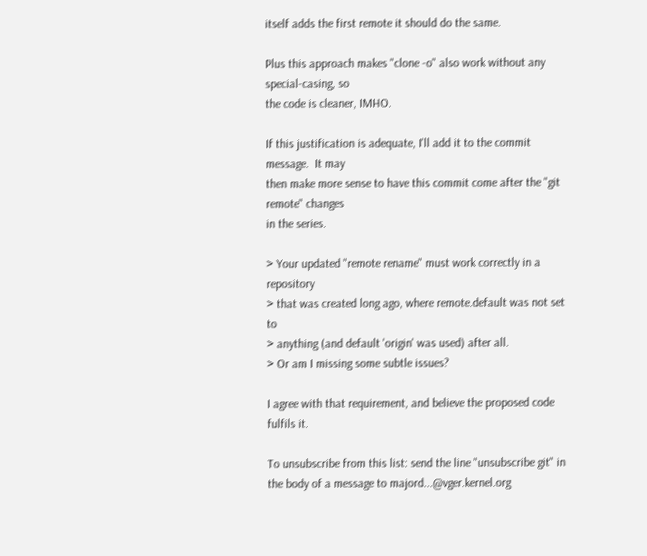itself adds the first remote it should do the same.

Plus this approach makes "clone -o" also work without any special-casing, so
the code is cleaner, IMHO.

If this justification is adequate, I'll add it to the commit message.  It may
then make more sense to have this commit come after the "git remote" changes
in the series.

> Your updated "remote rename" must work correctly in a repository
> that was created long ago, where remote.default was not set to
> anything (and default 'origin' was used) after all.
> Or am I missing some subtle issues?

I agree with that requirement, and believe the proposed code fulfils it.

To unsubscribe from this list: send the line "unsubscribe git" in
the body of a message to majord...@vger.kernel.org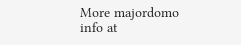More majordomo info at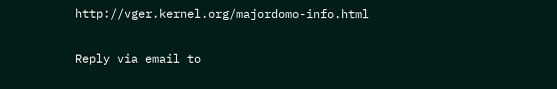http://vger.kernel.org/majordomo-info.html

Reply via email to